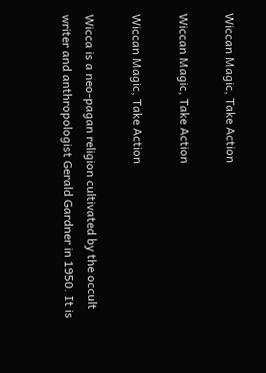Wiccan Magic, Take Action

Wiccan Magic, Take Action

Wiccan Magic, Take Action

Wicca is a neo-pagan religion cultivated by the occult writer and anthropologist Gerald Gardner in 1950. It is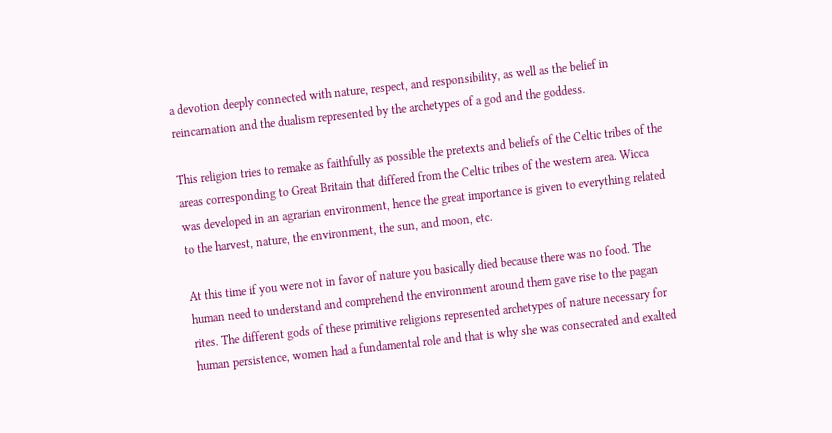a devotion deeply connected with nature, respect, and responsibility, as well as the belief in reincarnation and the dualism represented by the archetypes of a god and the goddess.

This religion tries to remake as faithfully as possible the pretexts and beliefs of the Celtic tribes of the areas corresponding to Great Britain that differed from the Celtic tribes of the western area. Wicca was developed in an agrarian environment, hence the great importance is given to everything related to the harvest, nature, the environment, the sun, and moon, etc.

At this time if you were not in favor of nature you basically died because there was no food. The human need to understand and comprehend the environment around them gave rise to the pagan rites. The different gods of these primitive religions represented archetypes of nature necessary for human persistence, women had a fundamental role and that is why she was consecrated and exalted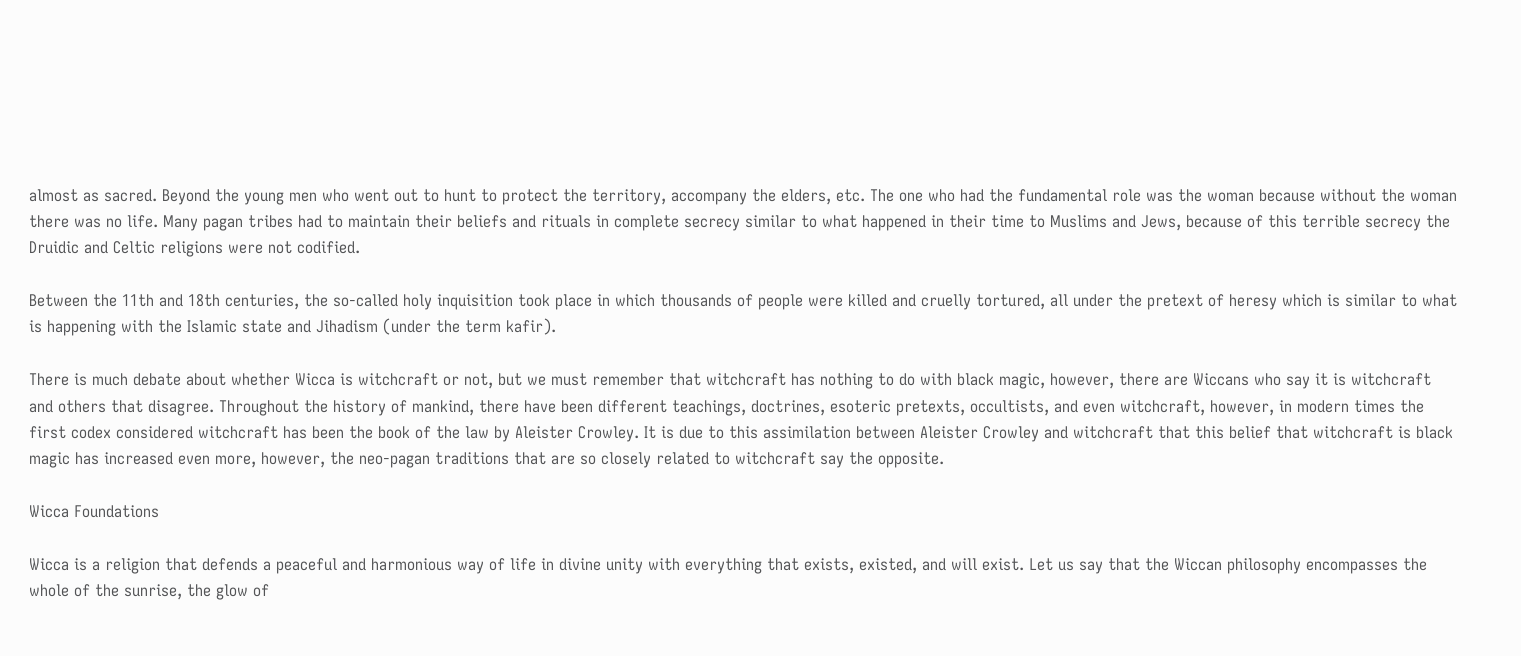almost as sacred. Beyond the young men who went out to hunt to protect the territory, accompany the elders, etc. The one who had the fundamental role was the woman because without the woman there was no life. Many pagan tribes had to maintain their beliefs and rituals in complete secrecy similar to what happened in their time to Muslims and Jews, because of this terrible secrecy the Druidic and Celtic religions were not codified.

Between the 11th and 18th centuries, the so-called holy inquisition took place in which thousands of people were killed and cruelly tortured, all under the pretext of heresy which is similar to what is happening with the Islamic state and Jihadism (under the term kafir).

There is much debate about whether Wicca is witchcraft or not, but we must remember that witchcraft has nothing to do with black magic, however, there are Wiccans who say it is witchcraft and others that disagree. Throughout the history of mankind, there have been different teachings, doctrines, esoteric pretexts, occultists, and even witchcraft, however, in modern times the first codex considered witchcraft has been the book of the law by Aleister Crowley. It is due to this assimilation between Aleister Crowley and witchcraft that this belief that witchcraft is black magic has increased even more, however, the neo-pagan traditions that are so closely related to witchcraft say the opposite.

Wicca Foundations

Wicca is a religion that defends a peaceful and harmonious way of life in divine unity with everything that exists, existed, and will exist. Let us say that the Wiccan philosophy encompasses the whole of the sunrise, the glow of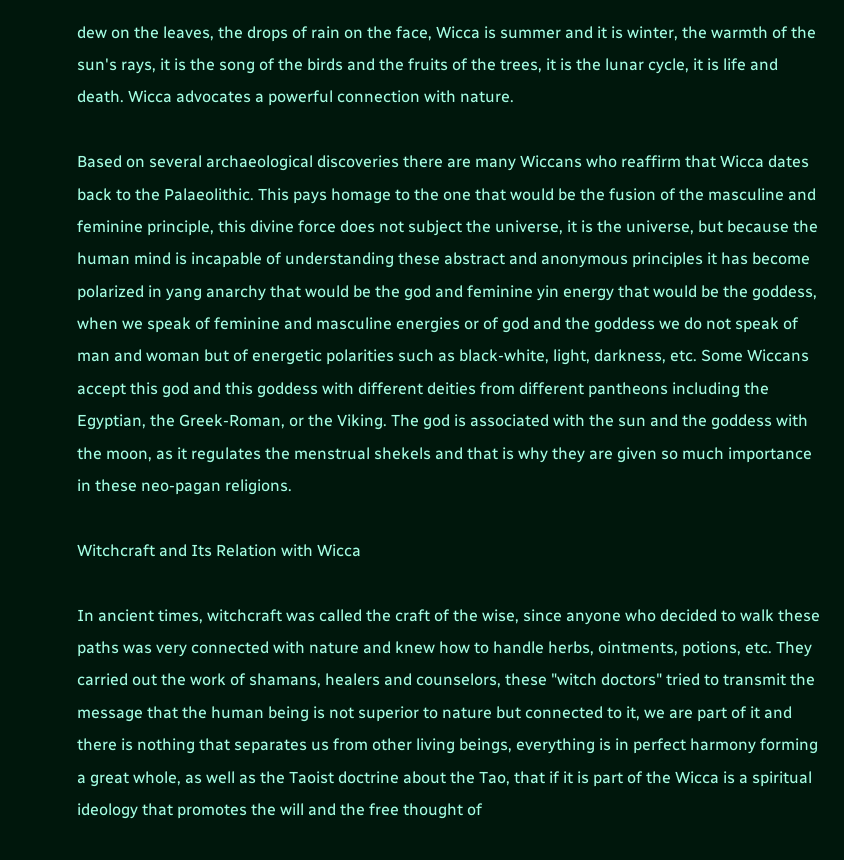dew on the leaves, the drops of rain on the face, Wicca is summer and it is winter, the warmth of the sun's rays, it is the song of the birds and the fruits of the trees, it is the lunar cycle, it is life and death. Wicca advocates a powerful connection with nature.

Based on several archaeological discoveries there are many Wiccans who reaffirm that Wicca dates back to the Palaeolithic. This pays homage to the one that would be the fusion of the masculine and feminine principle, this divine force does not subject the universe, it is the universe, but because the human mind is incapable of understanding these abstract and anonymous principles it has become polarized in yang anarchy that would be the god and feminine yin energy that would be the goddess, when we speak of feminine and masculine energies or of god and the goddess we do not speak of man and woman but of energetic polarities such as black-white, light, darkness, etc. Some Wiccans accept this god and this goddess with different deities from different pantheons including the Egyptian, the Greek-Roman, or the Viking. The god is associated with the sun and the goddess with the moon, as it regulates the menstrual shekels and that is why they are given so much importance in these neo-pagan religions.

Witchcraft and Its Relation with Wicca

In ancient times, witchcraft was called the craft of the wise, since anyone who decided to walk these paths was very connected with nature and knew how to handle herbs, ointments, potions, etc. They carried out the work of shamans, healers and counselors, these "witch doctors" tried to transmit the message that the human being is not superior to nature but connected to it, we are part of it and there is nothing that separates us from other living beings, everything is in perfect harmony forming a great whole, as well as the Taoist doctrine about the Tao, that if it is part of the Wicca is a spiritual ideology that promotes the will and the free thought of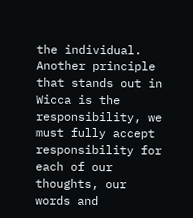the individual. Another principle that stands out in Wicca is the responsibility, we must fully accept responsibility for each of our thoughts, our words and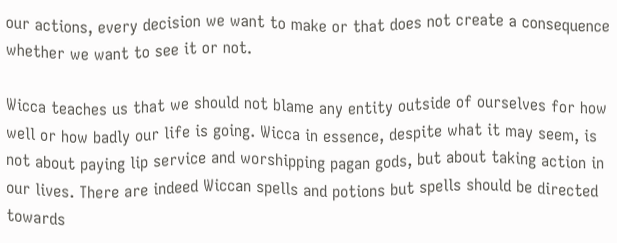our actions, every decision we want to make or that does not create a consequence whether we want to see it or not.

Wicca teaches us that we should not blame any entity outside of ourselves for how well or how badly our life is going. Wicca in essence, despite what it may seem, is not about paying lip service and worshipping pagan gods, but about taking action in our lives. There are indeed Wiccan spells and potions but spells should be directed towards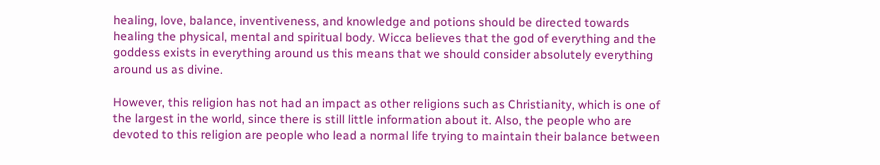healing, love, balance, inventiveness, and knowledge and potions should be directed towards healing the physical, mental and spiritual body. Wicca believes that the god of everything and the goddess exists in everything around us this means that we should consider absolutely everything around us as divine.

However, this religion has not had an impact as other religions such as Christianity, which is one of the largest in the world, since there is still little information about it. Also, the people who are devoted to this religion are people who lead a normal life trying to maintain their balance between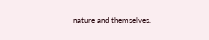nature and themselves.